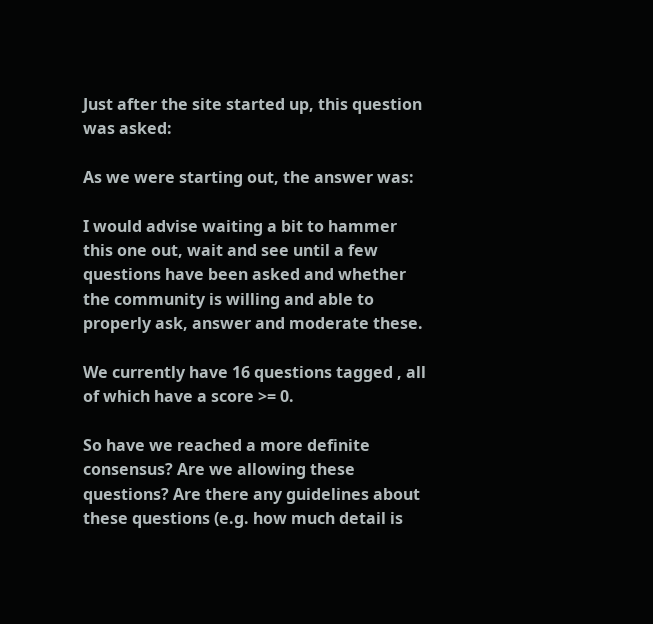Just after the site started up, this question was asked:

As we were starting out, the answer was:

I would advise waiting a bit to hammer this one out, wait and see until a few questions have been asked and whether the community is willing and able to properly ask, answer and moderate these.

We currently have 16 questions tagged , all of which have a score >= 0.

So have we reached a more definite consensus? Are we allowing these questions? Are there any guidelines about these questions (e.g. how much detail is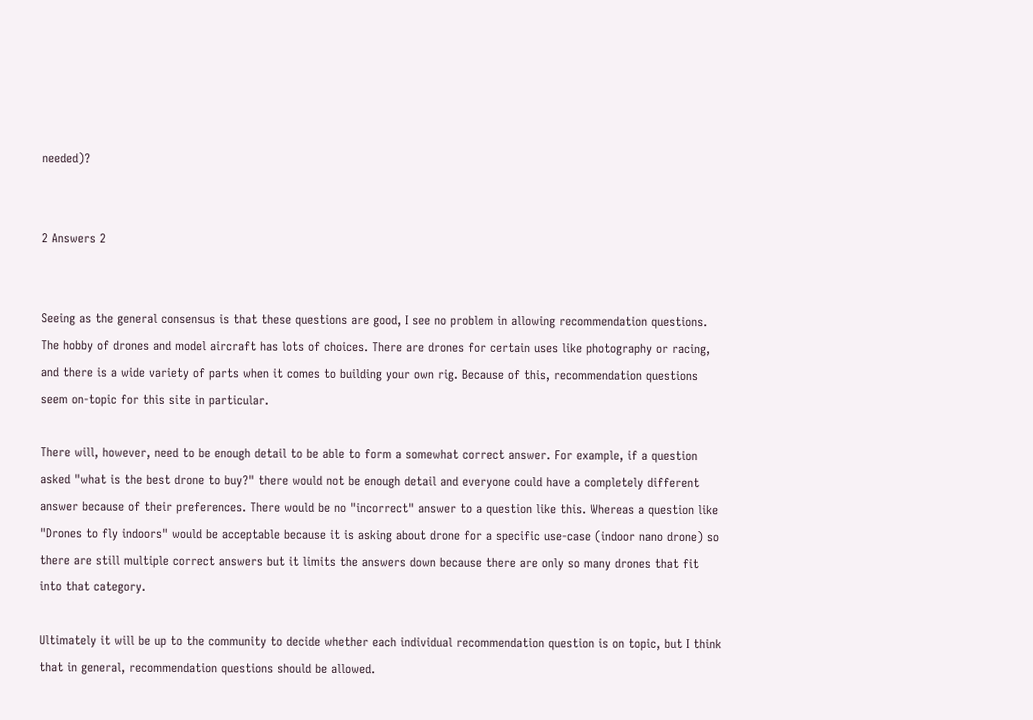needed)?


2 Answers 2


Seeing as the general consensus is that these questions are good, I see no problem in allowing recommendation questions. The hobby of drones and model aircraft has lots of choices. There are drones for certain uses like photography or racing, and there is a wide variety of parts when it comes to building your own rig. Because of this, recommendation questions seem on-topic for this site in particular.

There will, however, need to be enough detail to be able to form a somewhat correct answer. For example, if a question asked "what is the best drone to buy?" there would not be enough detail and everyone could have a completely different answer because of their preferences. There would be no "incorrect" answer to a question like this. Whereas a question like "Drones to fly indoors" would be acceptable because it is asking about drone for a specific use-case (indoor nano drone) so there are still multiple correct answers but it limits the answers down because there are only so many drones that fit into that category.

Ultimately it will be up to the community to decide whether each individual recommendation question is on topic, but I think that in general, recommendation questions should be allowed.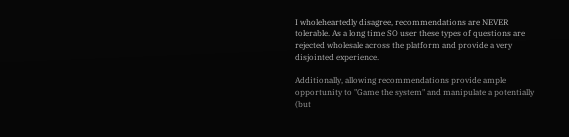I wholeheartedly disagree, recommendations are NEVER tolerable. As a long time SO user these types of questions are rejected wholesale across the platform and provide a very disjointed experience.

Additionally, allowing recommendations provide ample opportunity to "Game the system" and manipulate a potentially (but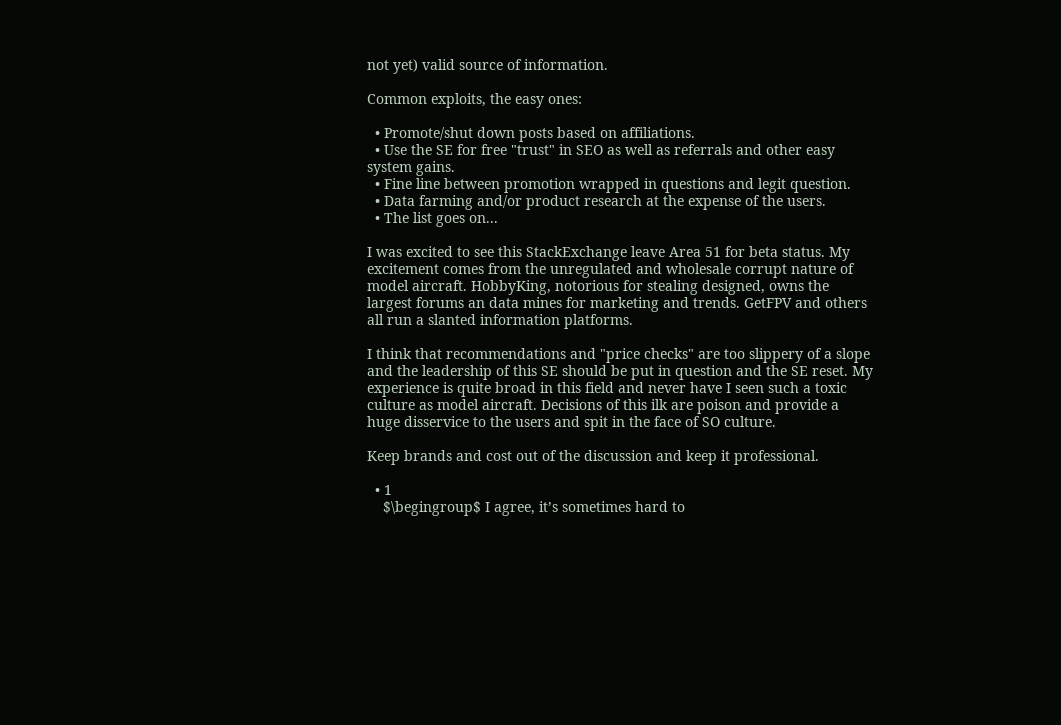not yet) valid source of information.

Common exploits, the easy ones:

  • Promote/shut down posts based on affiliations.
  • Use the SE for free "trust" in SEO as well as referrals and other easy system gains.
  • Fine line between promotion wrapped in questions and legit question.
  • Data farming and/or product research at the expense of the users.
  • The list goes on...

I was excited to see this StackExchange leave Area 51 for beta status. My excitement comes from the unregulated and wholesale corrupt nature of model aircraft. HobbyKing, notorious for stealing designed, owns the largest forums an data mines for marketing and trends. GetFPV and others all run a slanted information platforms.

I think that recommendations and "price checks" are too slippery of a slope and the leadership of this SE should be put in question and the SE reset. My experience is quite broad in this field and never have I seen such a toxic culture as model aircraft. Decisions of this ilk are poison and provide a huge disservice to the users and spit in the face of SO culture.

Keep brands and cost out of the discussion and keep it professional.

  • 1
    $\begingroup$ I agree, it’s sometimes hard to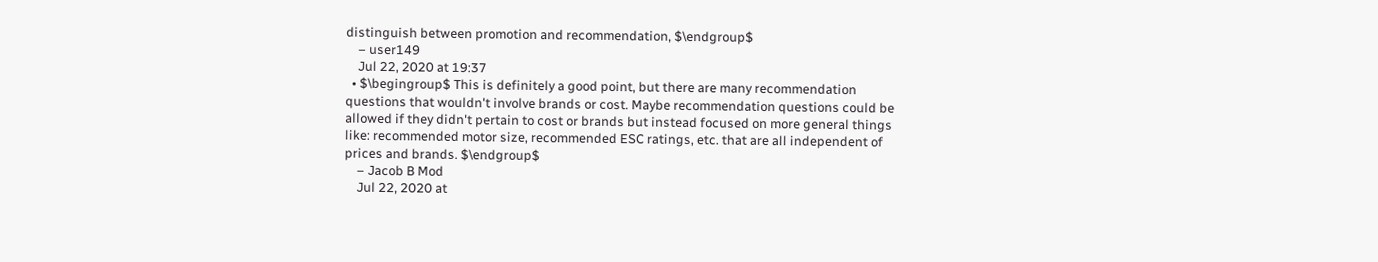distinguish between promotion and recommendation, $\endgroup$
    – user149
    Jul 22, 2020 at 19:37
  • $\begingroup$ This is definitely a good point, but there are many recommendation questions that wouldn't involve brands or cost. Maybe recommendation questions could be allowed if they didn't pertain to cost or brands but instead focused on more general things like: recommended motor size, recommended ESC ratings, etc. that are all independent of prices and brands. $\endgroup$
    – Jacob B Mod
    Jul 22, 2020 at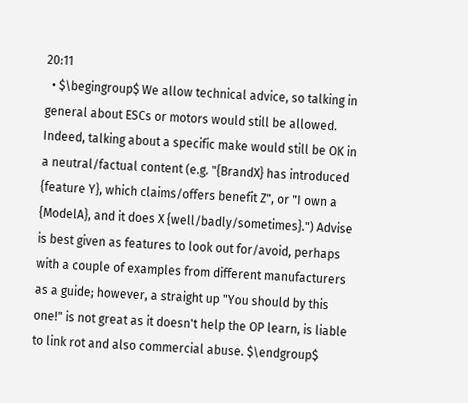20:11
  • $\begingroup$ We allow technical advice, so talking in general about ESCs or motors would still be allowed. Indeed, talking about a specific make would still be OK in a neutral/factual content (e.g. "{BrandX} has introduced {feature Y}, which claims/offers benefit Z", or "I own a {ModelA}, and it does X {well/badly/sometimes}.") Advise is best given as features to look out for/avoid, perhaps with a couple of examples from different manufacturers as a guide; however, a straight up "You should by this one!" is not great as it doesn't help the OP learn, is liable to link rot and also commercial abuse. $\endgroup$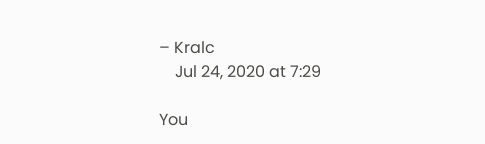– Kralc
    Jul 24, 2020 at 7:29

You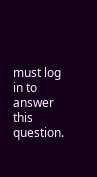must log in to answer this question.